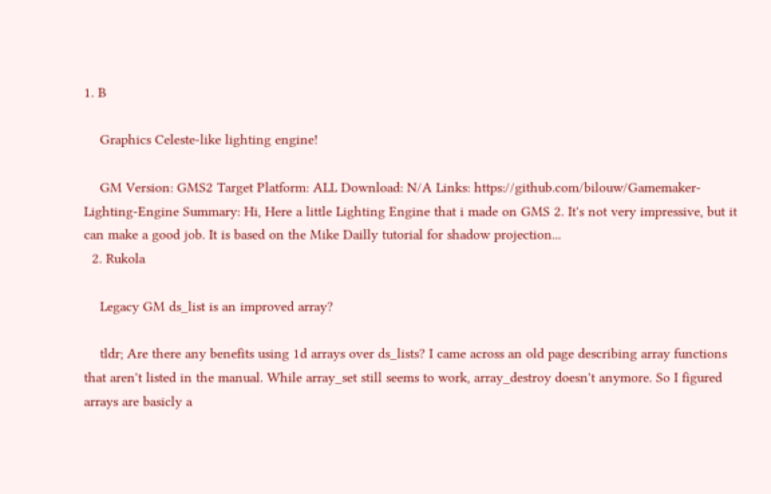1. B

    Graphics Celeste-like lighting engine!

    GM Version: GMS2 Target Platform: ALL Download: N/A Links: https://github.com/bilouw/Gamemaker-Lighting-Engine Summary: Hi, Here a little Lighting Engine that i made on GMS 2. It's not very impressive, but it can make a good job. It is based on the Mike Dailly tutorial for shadow projection...
  2. Rukola

    Legacy GM ds_list is an improved array?

    tldr; Are there any benefits using 1d arrays over ds_lists? I came across an old page describing array functions that aren't listed in the manual. While array_set still seems to work, array_destroy doesn't anymore. So I figured arrays are basicly a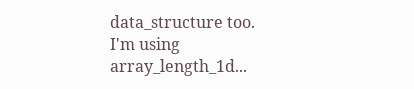data_structure too. I'm using array_length_1d...